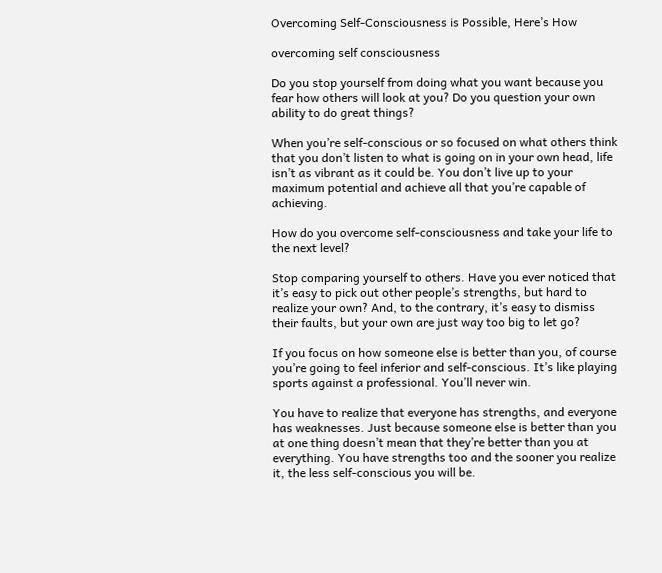Overcoming Self-Consciousness is Possible, Here’s How

overcoming self consciousness

Do you stop yourself from doing what you want because you fear how others will look at you? Do you question your own ability to do great things?

When you’re self-conscious or so focused on what others think that you don’t listen to what is going on in your own head, life isn’t as vibrant as it could be. You don’t live up to your maximum potential and achieve all that you’re capable of achieving.

How do you overcome self-consciousness and take your life to the next level?

Stop comparing yourself to others. Have you ever noticed that it’s easy to pick out other people’s strengths, but hard to realize your own? And, to the contrary, it’s easy to dismiss their faults, but your own are just way too big to let go?

If you focus on how someone else is better than you, of course you’re going to feel inferior and self-conscious. It’s like playing sports against a professional. You’ll never win.

You have to realize that everyone has strengths, and everyone has weaknesses. Just because someone else is better than you at one thing doesn’t mean that they’re better than you at everything. You have strengths too and the sooner you realize it, the less self-conscious you will be.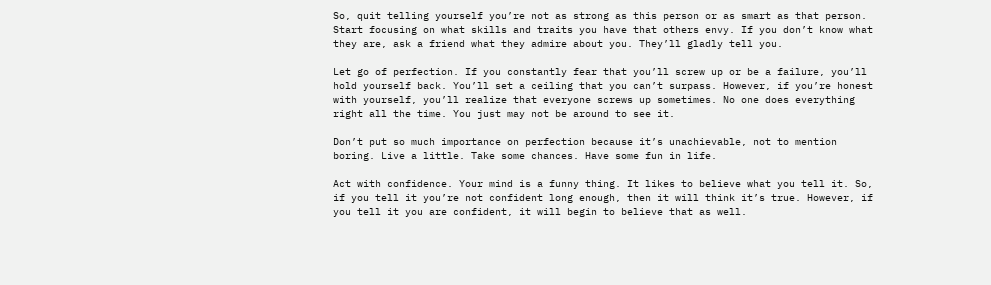So, quit telling yourself you’re not as strong as this person or as smart as that person. Start focusing on what skills and traits you have that others envy. If you don’t know what they are, ask a friend what they admire about you. They’ll gladly tell you.

Let go of perfection. If you constantly fear that you’ll screw up or be a failure, you’ll hold yourself back. You’ll set a ceiling that you can’t surpass. However, if you’re honest with yourself, you’ll realize that everyone screws up sometimes. No one does everything right all the time. You just may not be around to see it.

Don’t put so much importance on perfection because it’s unachievable, not to mention boring. Live a little. Take some chances. Have some fun in life.

Act with confidence. Your mind is a funny thing. It likes to believe what you tell it. So, if you tell it you’re not confident long enough, then it will think it’s true. However, if you tell it you are confident, it will begin to believe that as well.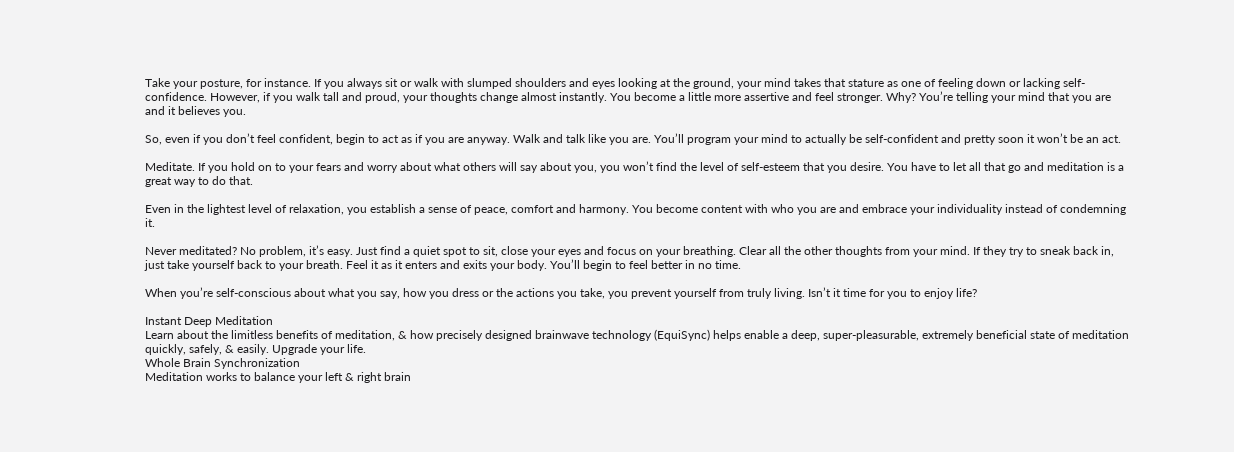Take your posture, for instance. If you always sit or walk with slumped shoulders and eyes looking at the ground, your mind takes that stature as one of feeling down or lacking self-confidence. However, if you walk tall and proud, your thoughts change almost instantly. You become a little more assertive and feel stronger. Why? You’re telling your mind that you are and it believes you.

So, even if you don’t feel confident, begin to act as if you are anyway. Walk and talk like you are. You’ll program your mind to actually be self-confident and pretty soon it won’t be an act.

Meditate. If you hold on to your fears and worry about what others will say about you, you won’t find the level of self-esteem that you desire. You have to let all that go and meditation is a great way to do that.

Even in the lightest level of relaxation, you establish a sense of peace, comfort and harmony. You become content with who you are and embrace your individuality instead of condemning it.

Never meditated? No problem, it’s easy. Just find a quiet spot to sit, close your eyes and focus on your breathing. Clear all the other thoughts from your mind. If they try to sneak back in, just take yourself back to your breath. Feel it as it enters and exits your body. You’ll begin to feel better in no time.

When you’re self-conscious about what you say, how you dress or the actions you take, you prevent yourself from truly living. Isn’t it time for you to enjoy life?

Instant Deep Meditation
Learn about the limitless benefits of meditation, & how precisely designed brainwave technology (EquiSync) helps enable a deep, super-pleasurable, extremely beneficial state of meditation quickly, safely, & easily. Upgrade your life.
Whole Brain Synchronization
Meditation works to balance your left & right brain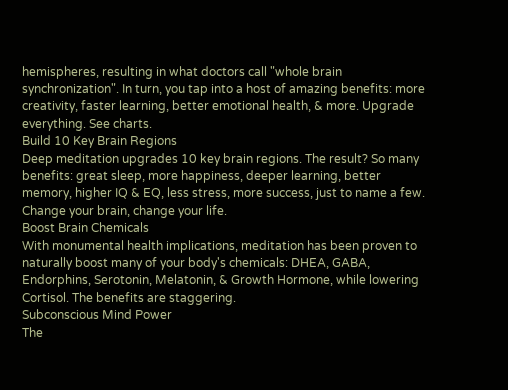hemispheres, resulting in what doctors call "whole brain synchronization". In turn, you tap into a host of amazing benefits: more creativity, faster learning, better emotional health, & more. Upgrade everything. See charts.
Build 10 Key Brain Regions
Deep meditation upgrades 10 key brain regions. The result? So many benefits: great sleep, more happiness, deeper learning, better memory, higher IQ & EQ, less stress, more success, just to name a few. Change your brain, change your life.
Boost Brain Chemicals
With monumental health implications, meditation has been proven to naturally boost many of your body's chemicals: DHEA, GABA, Endorphins, Serotonin, Melatonin, & Growth Hormone, while lowering Cortisol. The benefits are staggering.
Subconscious Mind Power
The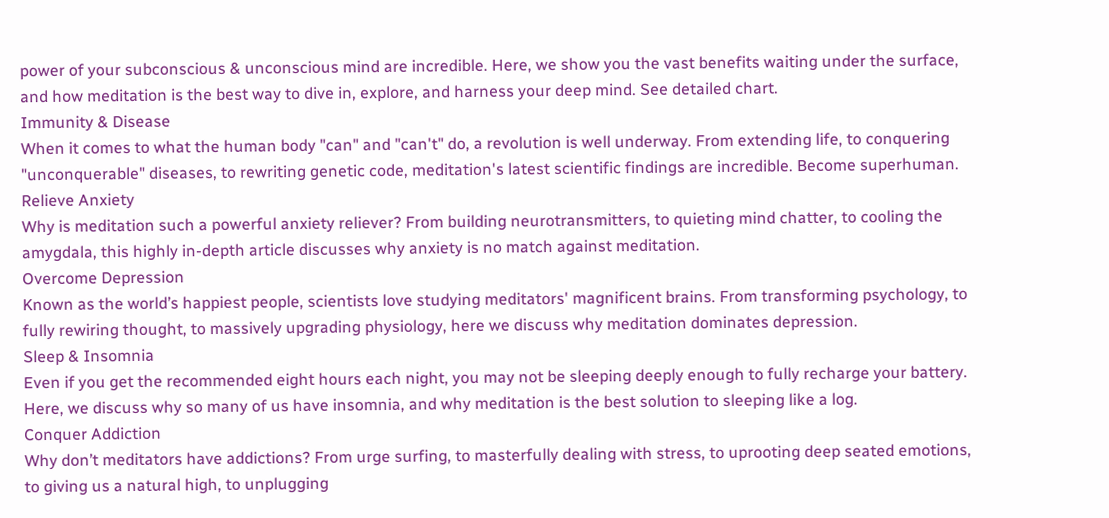power of your subconscious & unconscious mind are incredible. Here, we show you the vast benefits waiting under the surface, and how meditation is the best way to dive in, explore, and harness your deep mind. See detailed chart.
Immunity & Disease
When it comes to what the human body "can" and "can't" do, a revolution is well underway. From extending life, to conquering "unconquerable" diseases, to rewriting genetic code, meditation's latest scientific findings are incredible. Become superhuman.
Relieve Anxiety
Why is meditation such a powerful anxiety reliever? From building neurotransmitters, to quieting mind chatter, to cooling the amygdala, this highly in-depth article discusses why anxiety is no match against meditation.
Overcome Depression
Known as the world’s happiest people, scientists love studying meditators' magnificent brains. From transforming psychology, to fully rewiring thought, to massively upgrading physiology, here we discuss why meditation dominates depression.
Sleep & Insomnia
Even if you get the recommended eight hours each night, you may not be sleeping deeply enough to fully recharge your battery. Here, we discuss why so many of us have insomnia, and why meditation is the best solution to sleeping like a log.
Conquer Addiction
Why don’t meditators have addictions? From urge surfing, to masterfully dealing with stress, to uprooting deep seated emotions, to giving us a natural high, to unplugging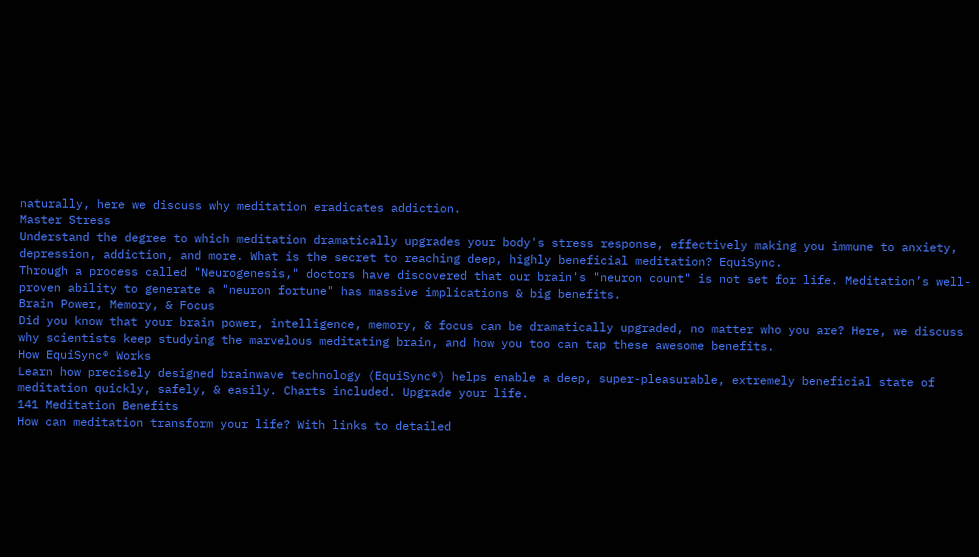naturally, here we discuss why meditation eradicates addiction.
Master Stress
Understand the degree to which meditation dramatically upgrades your body's stress response, effectively making you immune to anxiety, depression, addiction, and more. What is the secret to reaching deep, highly beneficial meditation? EquiSync.
Through a process called "Neurogenesis," doctors have discovered that our brain's "neuron count" is not set for life. Meditation’s well-proven ability to generate a "neuron fortune" has massive implications & big benefits.
Brain Power, Memory, & Focus
Did you know that your brain power, intelligence, memory, & focus can be dramatically upgraded, no matter who you are? Here, we discuss why scientists keep studying the marvelous meditating brain, and how you too can tap these awesome benefits.
How EquiSync® Works
Learn how precisely designed brainwave technology (EquiSync®) helps enable a deep, super-pleasurable, extremely beneficial state of meditation quickly, safely, & easily. Charts included. Upgrade your life.
141 Meditation Benefits
How can meditation transform your life? With links to detailed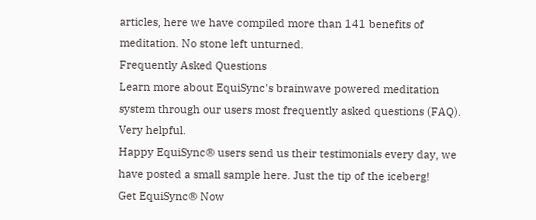articles, here we have compiled more than 141 benefits of meditation. No stone left unturned.
Frequently Asked Questions
Learn more about EquiSync's brainwave powered meditation system through our users most frequently asked questions (FAQ). Very helpful.
Happy EquiSync® users send us their testimonials every day, we have posted a small sample here. Just the tip of the iceberg!
Get EquiSync® Now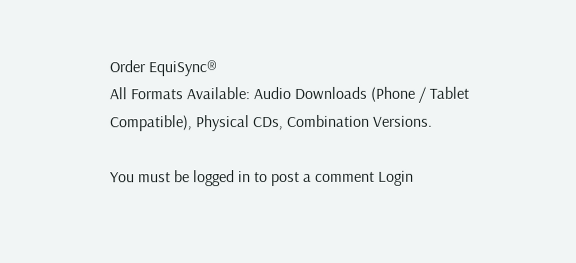Order EquiSync®
All Formats Available: Audio Downloads (Phone / Tablet Compatible), Physical CDs, Combination Versions.

You must be logged in to post a comment Login